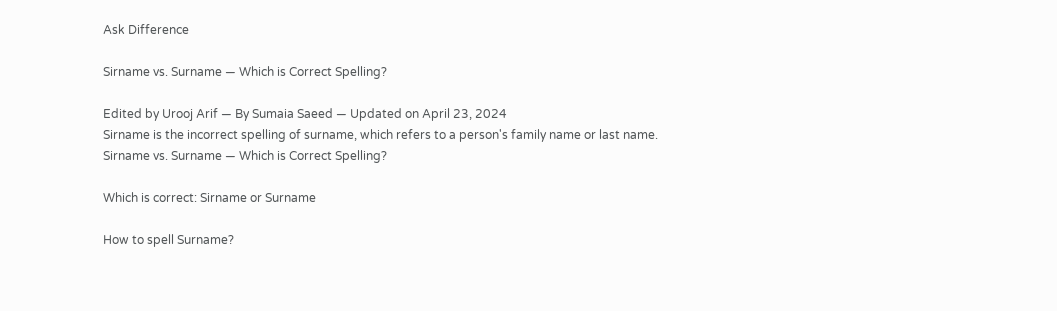Ask Difference

Sirname vs. Surname — Which is Correct Spelling?

Edited by Urooj Arif — By Sumaia Saeed — Updated on April 23, 2024
Sirname is the incorrect spelling of surname, which refers to a person's family name or last name.
Sirname vs. Surname — Which is Correct Spelling?

Which is correct: Sirname or Surname

How to spell Surname?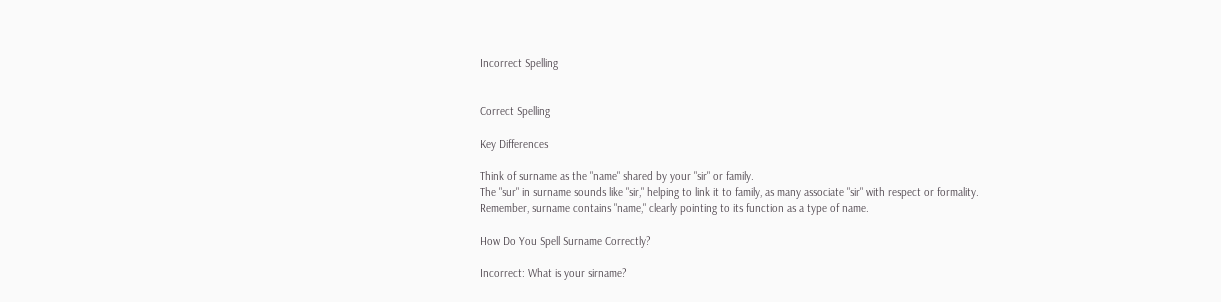Incorrect Spelling


Correct Spelling

Key Differences

Think of surname as the "name" shared by your "sir" or family.
The "sur" in surname sounds like "sir," helping to link it to family, as many associate "sir" with respect or formality.
Remember, surname contains "name," clearly pointing to its function as a type of name.

How Do You Spell Surname Correctly?

Incorrect: What is your sirname?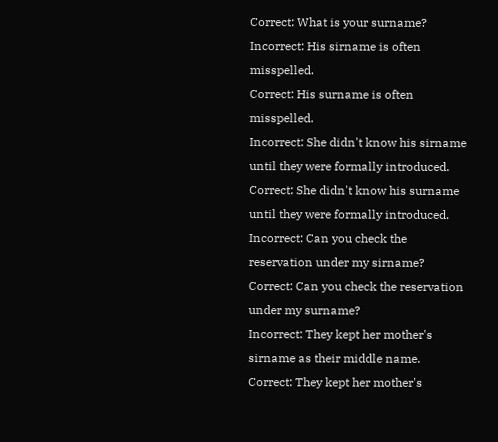Correct: What is your surname?
Incorrect: His sirname is often misspelled.
Correct: His surname is often misspelled.
Incorrect: She didn't know his sirname until they were formally introduced.
Correct: She didn't know his surname until they were formally introduced.
Incorrect: Can you check the reservation under my sirname?
Correct: Can you check the reservation under my surname?
Incorrect: They kept her mother's sirname as their middle name.
Correct: They kept her mother's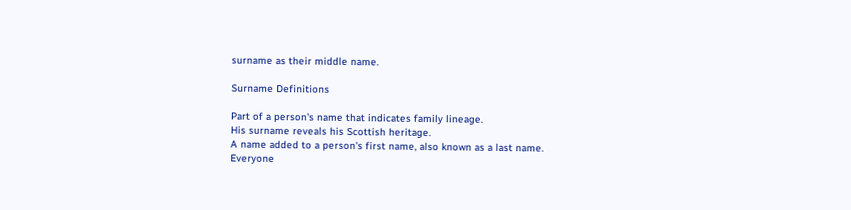surname as their middle name.

Surname Definitions

Part of a person's name that indicates family lineage.
His surname reveals his Scottish heritage.
A name added to a person's first name, also known as a last name.
Everyone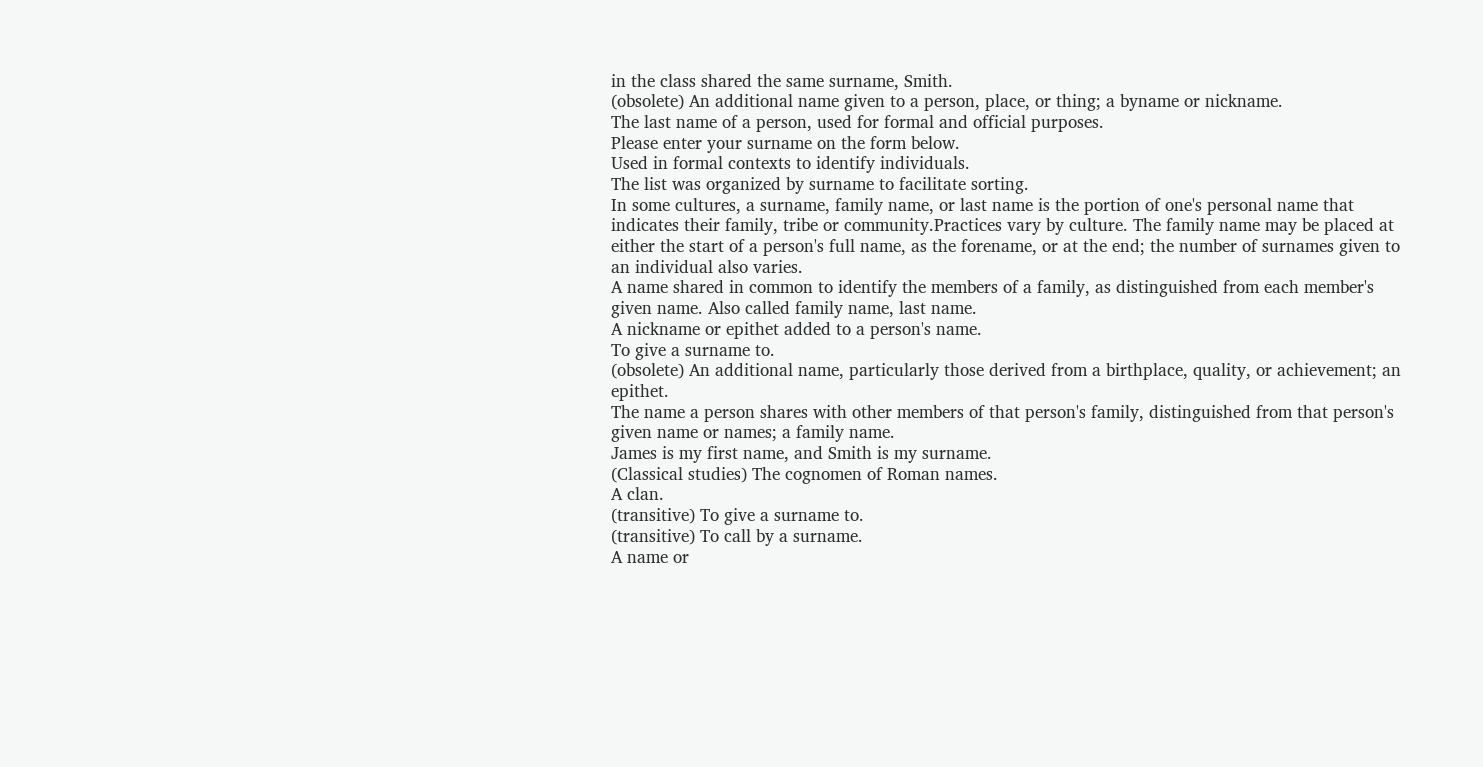in the class shared the same surname, Smith.
(obsolete) An additional name given to a person, place, or thing; a byname or nickname.
The last name of a person, used for formal and official purposes.
Please enter your surname on the form below.
Used in formal contexts to identify individuals.
The list was organized by surname to facilitate sorting.
In some cultures, a surname, family name, or last name is the portion of one's personal name that indicates their family, tribe or community.Practices vary by culture. The family name may be placed at either the start of a person's full name, as the forename, or at the end; the number of surnames given to an individual also varies.
A name shared in common to identify the members of a family, as distinguished from each member's given name. Also called family name, last name.
A nickname or epithet added to a person's name.
To give a surname to.
(obsolete) An additional name, particularly those derived from a birthplace, quality, or achievement; an epithet.
The name a person shares with other members of that person's family, distinguished from that person's given name or names; a family name.
James is my first name, and Smith is my surname.
(Classical studies) The cognomen of Roman names.
A clan.
(transitive) To give a surname to.
(transitive) To call by a surname.
A name or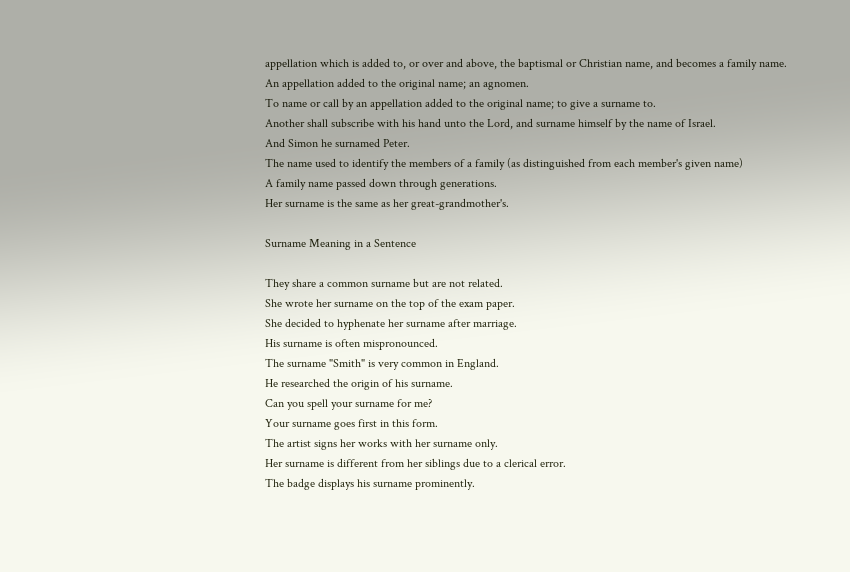appellation which is added to, or over and above, the baptismal or Christian name, and becomes a family name.
An appellation added to the original name; an agnomen.
To name or call by an appellation added to the original name; to give a surname to.
Another shall subscribe with his hand unto the Lord, and surname himself by the name of Israel.
And Simon he surnamed Peter.
The name used to identify the members of a family (as distinguished from each member's given name)
A family name passed down through generations.
Her surname is the same as her great-grandmother's.

Surname Meaning in a Sentence

They share a common surname but are not related.
She wrote her surname on the top of the exam paper.
She decided to hyphenate her surname after marriage.
His surname is often mispronounced.
The surname "Smith" is very common in England.
He researched the origin of his surname.
Can you spell your surname for me?
Your surname goes first in this form.
The artist signs her works with her surname only.
Her surname is different from her siblings due to a clerical error.
The badge displays his surname prominently.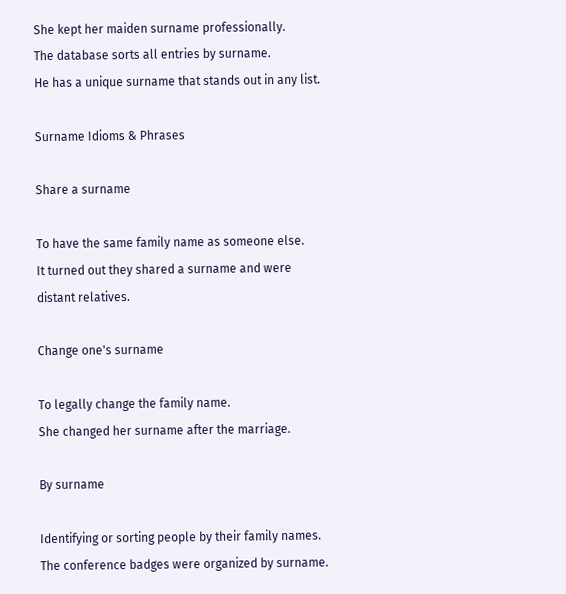She kept her maiden surname professionally.
The database sorts all entries by surname.
He has a unique surname that stands out in any list.

Surname Idioms & Phrases

Share a surname

To have the same family name as someone else.
It turned out they shared a surname and were distant relatives.

Change one's surname

To legally change the family name.
She changed her surname after the marriage.

By surname

Identifying or sorting people by their family names.
The conference badges were organized by surname.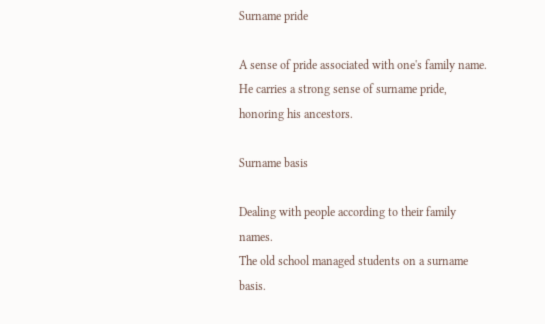Surname pride

A sense of pride associated with one's family name.
He carries a strong sense of surname pride, honoring his ancestors.

Surname basis

Dealing with people according to their family names.
The old school managed students on a surname basis.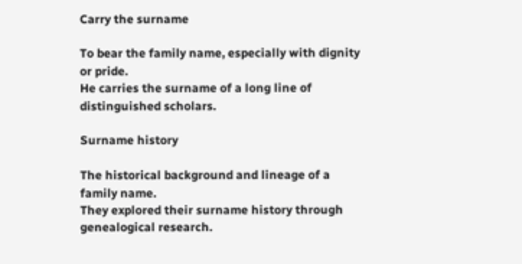Carry the surname

To bear the family name, especially with dignity or pride.
He carries the surname of a long line of distinguished scholars.

Surname history

The historical background and lineage of a family name.
They explored their surname history through genealogical research.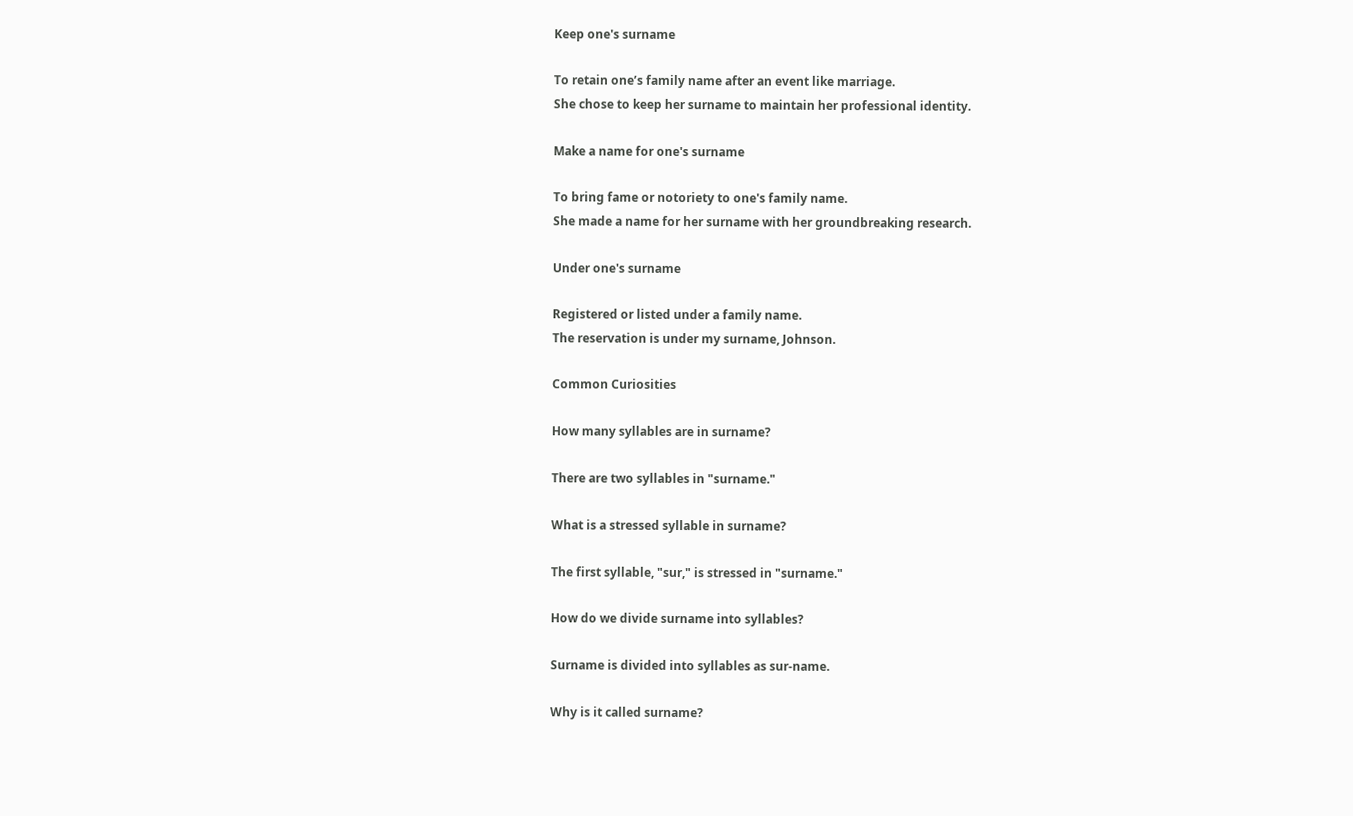Keep one's surname

To retain one’s family name after an event like marriage.
She chose to keep her surname to maintain her professional identity.

Make a name for one's surname

To bring fame or notoriety to one's family name.
She made a name for her surname with her groundbreaking research.

Under one's surname

Registered or listed under a family name.
The reservation is under my surname, Johnson.

Common Curiosities

How many syllables are in surname?

There are two syllables in "surname."

What is a stressed syllable in surname?

The first syllable, "sur," is stressed in "surname."

How do we divide surname into syllables?

Surname is divided into syllables as sur-name.

Why is it called surname?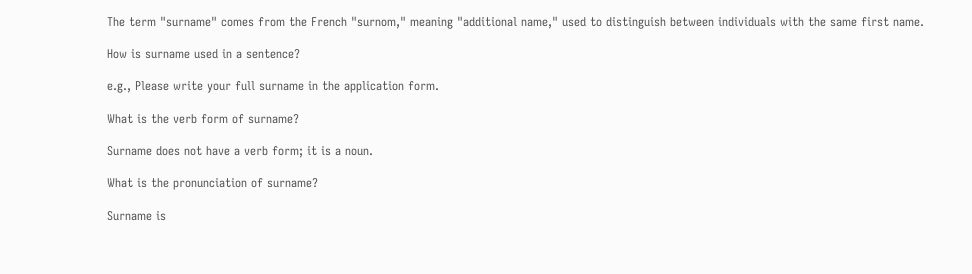The term "surname" comes from the French "surnom," meaning "additional name," used to distinguish between individuals with the same first name.

How is surname used in a sentence?

e.g., Please write your full surname in the application form.

What is the verb form of surname?

Surname does not have a verb form; it is a noun.

What is the pronunciation of surname?

Surname is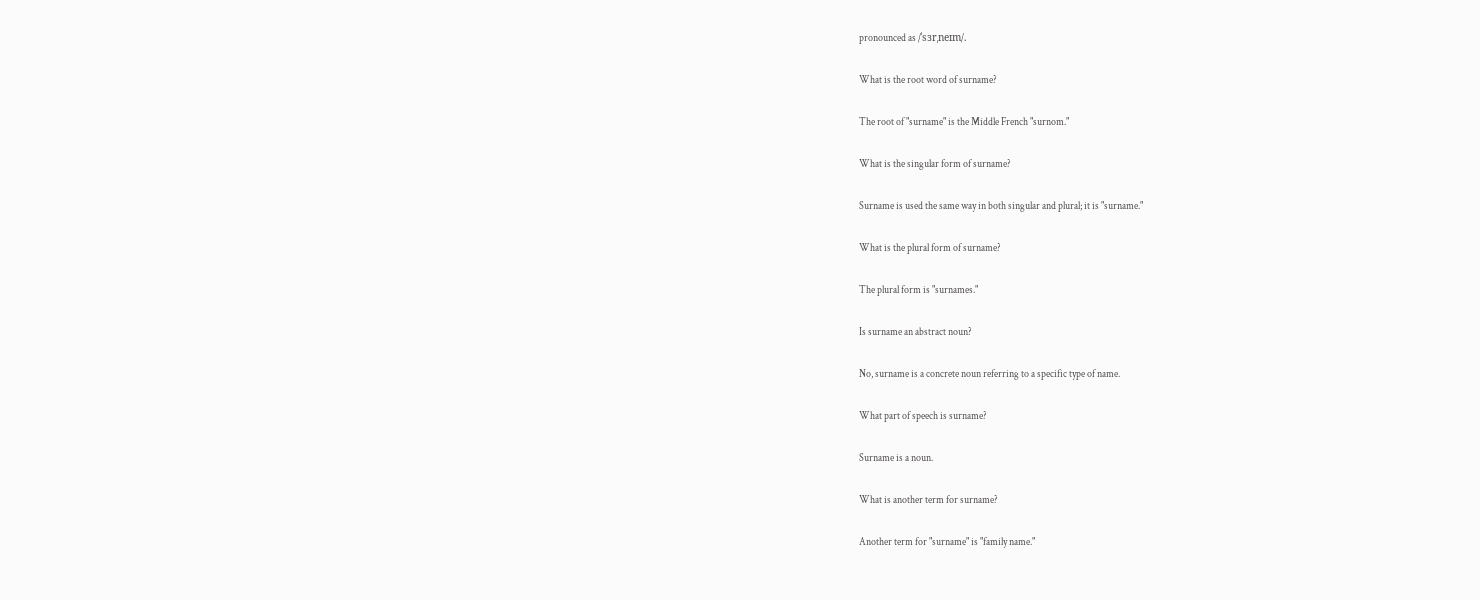pronounced as /ˈsɜrˌneɪm/.

What is the root word of surname?

The root of "surname" is the Middle French "surnom."

What is the singular form of surname?

Surname is used the same way in both singular and plural; it is "surname."

What is the plural form of surname?

The plural form is "surnames."

Is surname an abstract noun?

No, surname is a concrete noun referring to a specific type of name.

What part of speech is surname?

Surname is a noun.

What is another term for surname?

Another term for "surname" is "family name."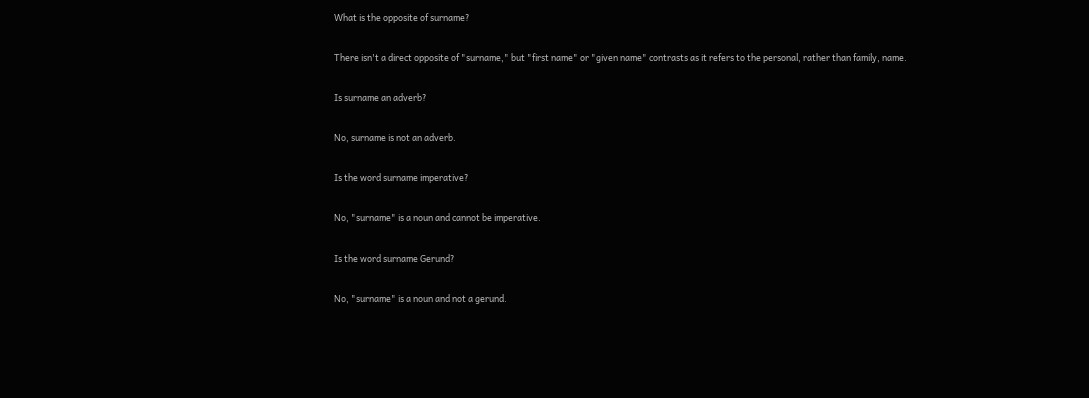What is the opposite of surname?

There isn't a direct opposite of "surname," but "first name" or "given name" contrasts as it refers to the personal, rather than family, name.

Is surname an adverb?

No, surname is not an adverb.

Is the word surname imperative?

No, "surname" is a noun and cannot be imperative.

Is the word surname Gerund?

No, "surname" is a noun and not a gerund.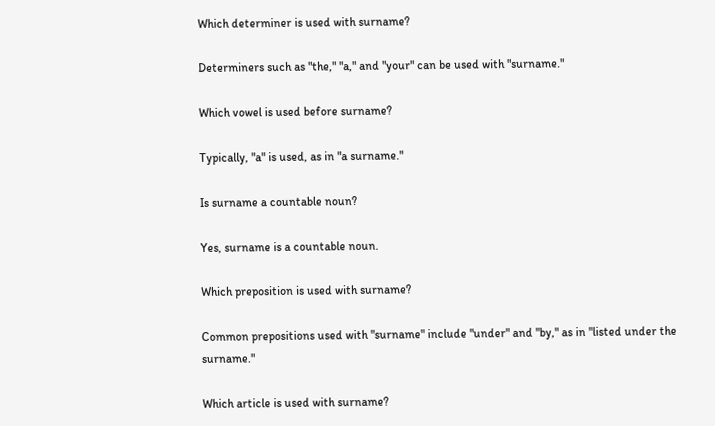Which determiner is used with surname?

Determiners such as "the," "a," and "your" can be used with "surname."

Which vowel is used before surname?

Typically, "a" is used, as in "a surname."

Is surname a countable noun?

Yes, surname is a countable noun.

Which preposition is used with surname?

Common prepositions used with "surname" include "under" and "by," as in "listed under the surname."

Which article is used with surname?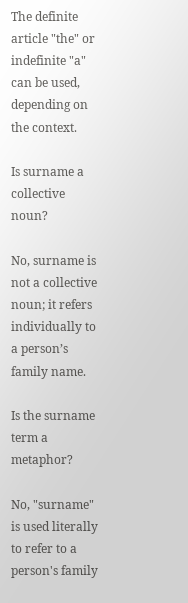The definite article "the" or indefinite "a" can be used, depending on the context.

Is surname a collective noun?

No, surname is not a collective noun; it refers individually to a person’s family name.

Is the surname term a metaphor?

No, "surname" is used literally to refer to a person's family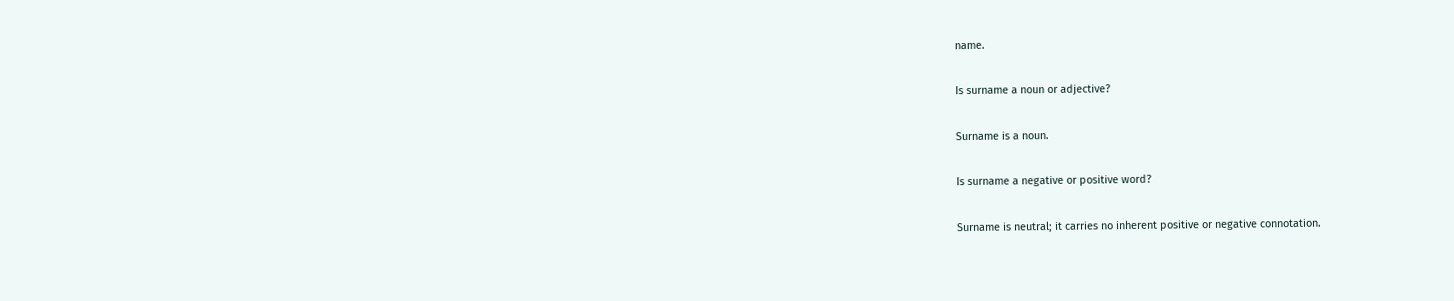name.

Is surname a noun or adjective?

Surname is a noun.

Is surname a negative or positive word?

Surname is neutral; it carries no inherent positive or negative connotation.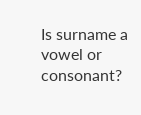Is surname a vowel or consonant?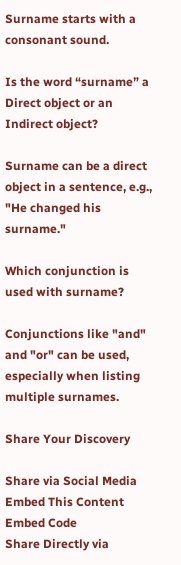Surname starts with a consonant sound.

Is the word “surname” a Direct object or an Indirect object?

Surname can be a direct object in a sentence, e.g., "He changed his surname."

Which conjunction is used with surname?

Conjunctions like "and" and "or" can be used, especially when listing multiple surnames.

Share Your Discovery

Share via Social Media
Embed This Content
Embed Code
Share Directly via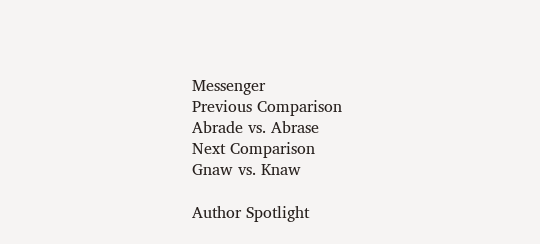Messenger
Previous Comparison
Abrade vs. Abrase
Next Comparison
Gnaw vs. Knaw

Author Spotlight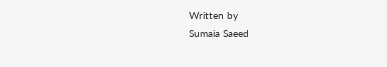Written by
Sumaia Saeed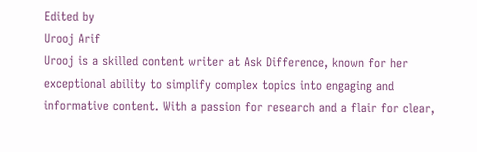Edited by
Urooj Arif
Urooj is a skilled content writer at Ask Difference, known for her exceptional ability to simplify complex topics into engaging and informative content. With a passion for research and a flair for clear,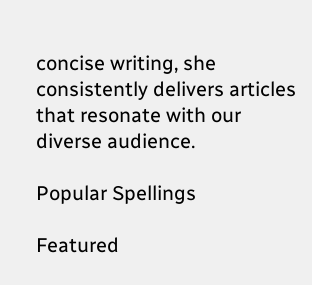concise writing, she consistently delivers articles that resonate with our diverse audience.

Popular Spellings

Featured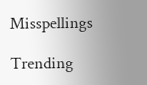Misspellings

Trending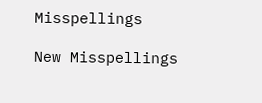Misspellings

New Misspellings